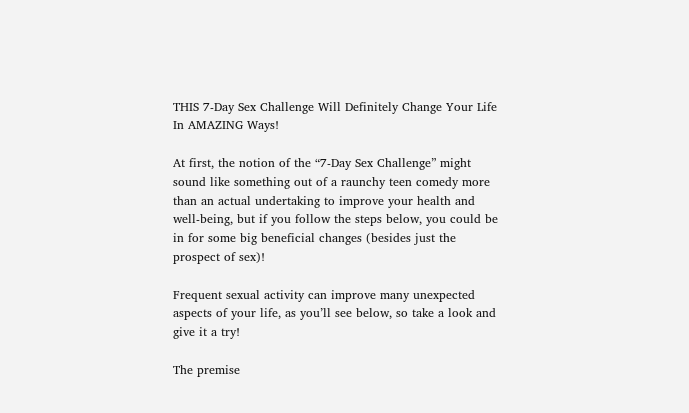THIS 7-Day Sex Challenge Will Definitely Change Your Life In AMAZING Ways!

At first, the notion of the “7-Day Sex Challenge” might sound like something out of a raunchy teen comedy more than an actual undertaking to improve your health and well-being, but if you follow the steps below, you could be in for some big beneficial changes (besides just the prospect of sex)!

Frequent sexual activity can improve many unexpected aspects of your life, as you’ll see below, so take a look and give it a try!

The premise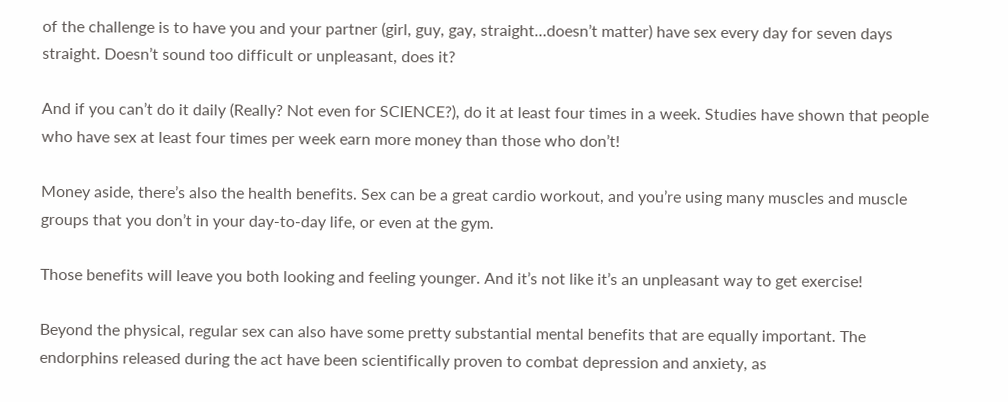of the challenge is to have you and your partner (girl, guy, gay, straight…doesn’t matter) have sex every day for seven days straight. Doesn’t sound too difficult or unpleasant, does it?

And if you can’t do it daily (Really? Not even for SCIENCE?), do it at least four times in a week. Studies have shown that people who have sex at least four times per week earn more money than those who don’t!

Money aside, there’s also the health benefits. Sex can be a great cardio workout, and you’re using many muscles and muscle groups that you don’t in your day-to-day life, or even at the gym.

Those benefits will leave you both looking and feeling younger. And it’s not like it’s an unpleasant way to get exercise!

Beyond the physical, regular sex can also have some pretty substantial mental benefits that are equally important. The endorphins released during the act have been scientifically proven to combat depression and anxiety, as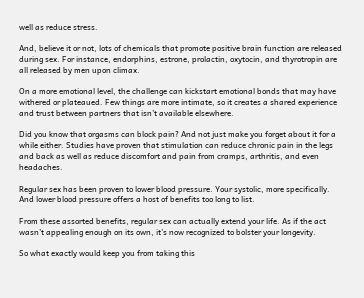well as reduce stress.

And, believe it or not, lots of chemicals that promote positive brain function are released during sex. For instance, endorphins, estrone, prolactin, oxytocin, and thyrotropin are all released by men upon climax.

On a more emotional level, the challenge can kickstart emotional bonds that may have withered or plateaued. Few things are more intimate, so it creates a shared experience and trust between partners that isn’t available elsewhere.

Did you know that orgasms can block pain? And not just make you forget about it for a while either. Studies have proven that stimulation can reduce chronic pain in the legs and back as well as reduce discomfort and pain from cramps, arthritis, and even headaches.

Regular sex has been proven to lower blood pressure. Your systolic, more specifically. And lower blood pressure offers a host of benefits too long to list.

From these assorted benefits, regular sex can actually extend your life. As if the act wasn’t appealing enough on its own, it’s now recognized to bolster your longevity.

So what exactly would keep you from taking this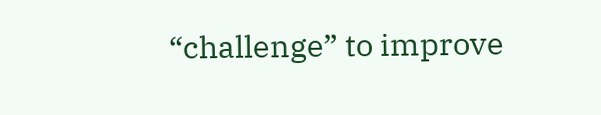“challenge” to improve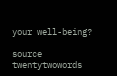your well-being?

source twentytwowords